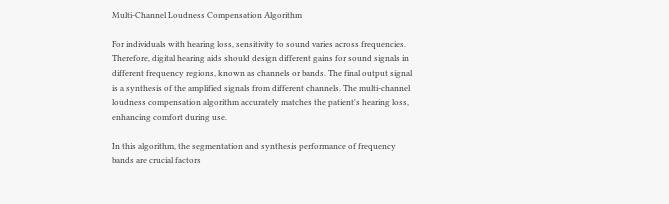Multi-Channel Loudness Compensation Algorithm

For individuals with hearing loss, sensitivity to sound varies across frequencies. Therefore, digital hearing aids should design different gains for sound signals in different frequency regions, known as channels or bands. The final output signal is a synthesis of the amplified signals from different channels. The multi-channel loudness compensation algorithm accurately matches the patient's hearing loss, enhancing comfort during use.

In this algorithm, the segmentation and synthesis performance of frequency bands are crucial factors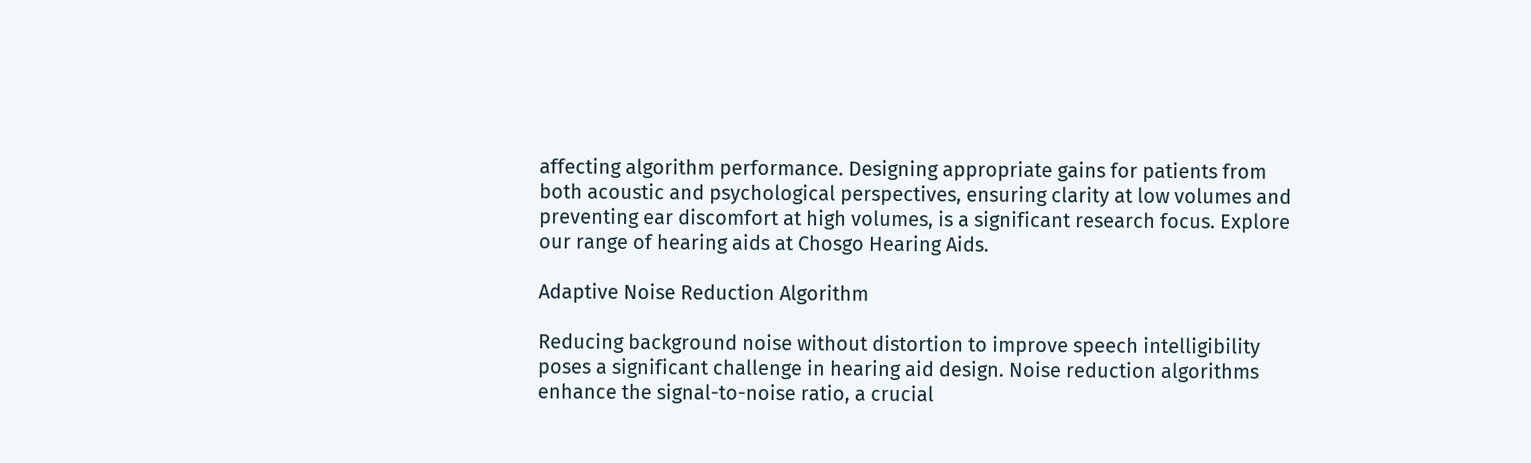affecting algorithm performance. Designing appropriate gains for patients from both acoustic and psychological perspectives, ensuring clarity at low volumes and preventing ear discomfort at high volumes, is a significant research focus. Explore our range of hearing aids at Chosgo Hearing Aids.

Adaptive Noise Reduction Algorithm

Reducing background noise without distortion to improve speech intelligibility poses a significant challenge in hearing aid design. Noise reduction algorithms enhance the signal-to-noise ratio, a crucial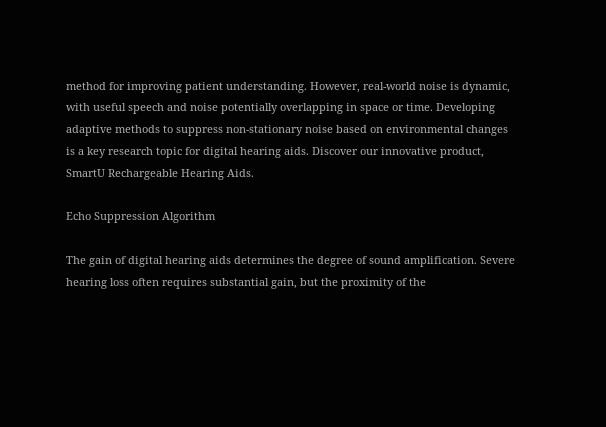method for improving patient understanding. However, real-world noise is dynamic, with useful speech and noise potentially overlapping in space or time. Developing adaptive methods to suppress non-stationary noise based on environmental changes is a key research topic for digital hearing aids. Discover our innovative product, SmartU Rechargeable Hearing Aids.

Echo Suppression Algorithm

The gain of digital hearing aids determines the degree of sound amplification. Severe hearing loss often requires substantial gain, but the proximity of the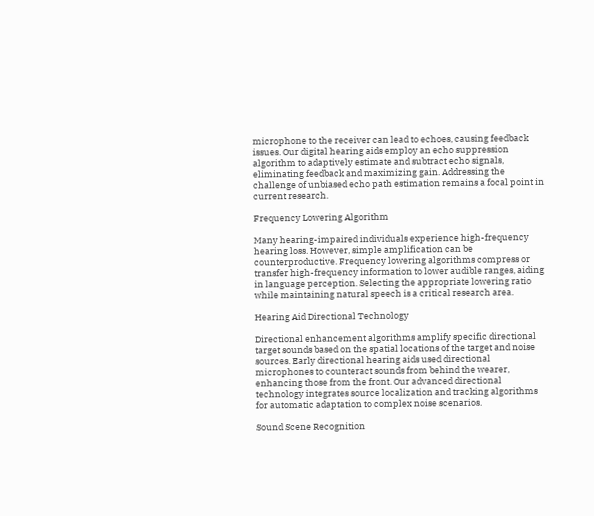microphone to the receiver can lead to echoes, causing feedback issues. Our digital hearing aids employ an echo suppression algorithm to adaptively estimate and subtract echo signals, eliminating feedback and maximizing gain. Addressing the challenge of unbiased echo path estimation remains a focal point in current research.

Frequency Lowering Algorithm

Many hearing-impaired individuals experience high-frequency hearing loss. However, simple amplification can be counterproductive. Frequency lowering algorithms compress or transfer high-frequency information to lower audible ranges, aiding in language perception. Selecting the appropriate lowering ratio while maintaining natural speech is a critical research area.

Hearing Aid Directional Technology

Directional enhancement algorithms amplify specific directional target sounds based on the spatial locations of the target and noise sources. Early directional hearing aids used directional microphones to counteract sounds from behind the wearer, enhancing those from the front. Our advanced directional technology integrates source localization and tracking algorithms for automatic adaptation to complex noise scenarios.

Sound Scene Recognition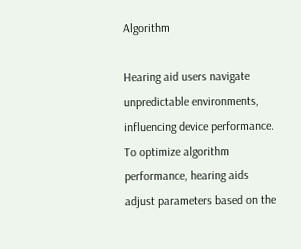Algorithm

Hearing aid users navigate unpredictable environments, influencing device performance. To optimize algorithm performance, hearing aids adjust parameters based on the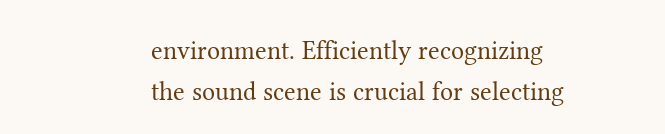environment. Efficiently recognizing the sound scene is crucial for selecting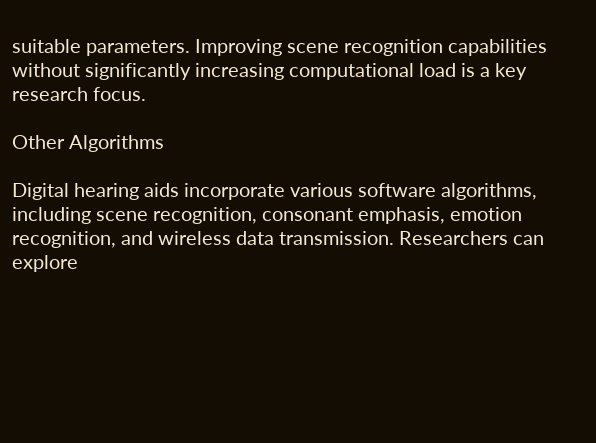suitable parameters. Improving scene recognition capabilities without significantly increasing computational load is a key research focus.

Other Algorithms

Digital hearing aids incorporate various software algorithms, including scene recognition, consonant emphasis, emotion recognition, and wireless data transmission. Researchers can explore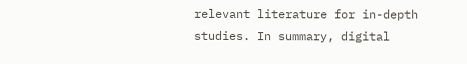relevant literature for in-depth studies. In summary, digital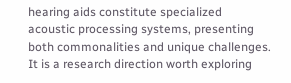hearing aids constitute specialized acoustic processing systems, presenting both commonalities and unique challenges. It is a research direction worth exploring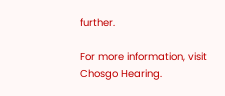further.

For more information, visit Chosgo Hearing.